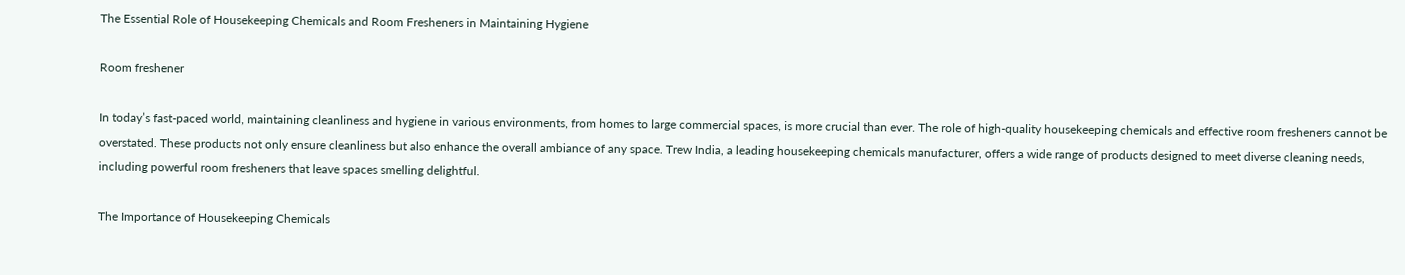The Essential Role of Housekeeping Chemicals and Room Fresheners in Maintaining Hygiene

Room freshener

In today’s fast-paced world, maintaining cleanliness and hygiene in various environments, from homes to large commercial spaces, is more crucial than ever. The role of high-quality housekeeping chemicals and effective room fresheners cannot be overstated. These products not only ensure cleanliness but also enhance the overall ambiance of any space. Trew India, a leading housekeeping chemicals manufacturer, offers a wide range of products designed to meet diverse cleaning needs, including powerful room fresheners that leave spaces smelling delightful.

The Importance of Housekeeping Chemicals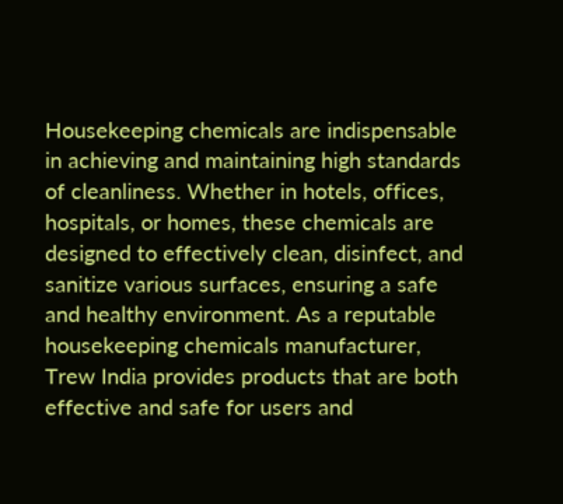Housekeeping chemicals are indispensable in achieving and maintaining high standards of cleanliness. Whether in hotels, offices, hospitals, or homes, these chemicals are designed to effectively clean, disinfect, and sanitize various surfaces, ensuring a safe and healthy environment. As a reputable housekeeping chemicals manufacturer, Trew India provides products that are both effective and safe for users and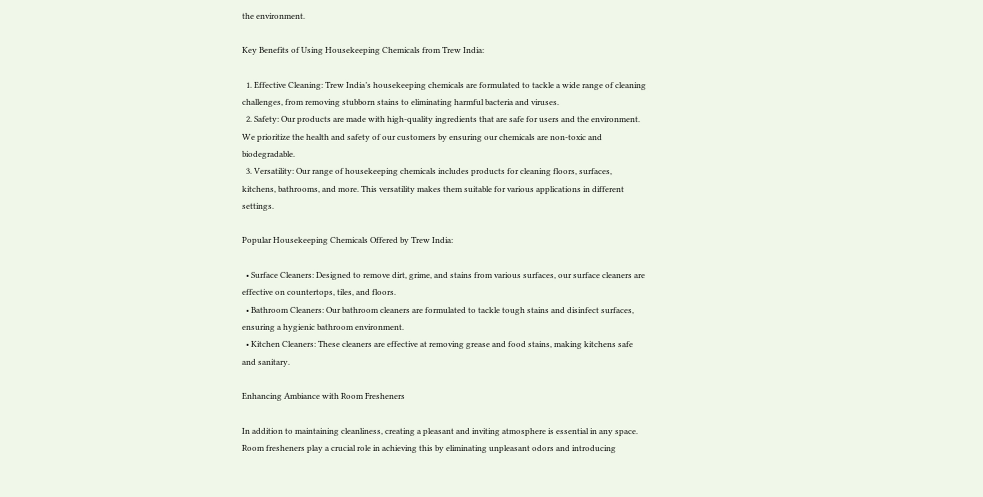the environment.

Key Benefits of Using Housekeeping Chemicals from Trew India:

  1. Effective Cleaning: Trew India’s housekeeping chemicals are formulated to tackle a wide range of cleaning challenges, from removing stubborn stains to eliminating harmful bacteria and viruses.
  2. Safety: Our products are made with high-quality ingredients that are safe for users and the environment. We prioritize the health and safety of our customers by ensuring our chemicals are non-toxic and biodegradable.
  3. Versatility: Our range of housekeeping chemicals includes products for cleaning floors, surfaces, kitchens, bathrooms, and more. This versatility makes them suitable for various applications in different settings.

Popular Housekeeping Chemicals Offered by Trew India:

  • Surface Cleaners: Designed to remove dirt, grime, and stains from various surfaces, our surface cleaners are effective on countertops, tiles, and floors.
  • Bathroom Cleaners: Our bathroom cleaners are formulated to tackle tough stains and disinfect surfaces, ensuring a hygienic bathroom environment.
  • Kitchen Cleaners: These cleaners are effective at removing grease and food stains, making kitchens safe and sanitary.

Enhancing Ambiance with Room Fresheners

In addition to maintaining cleanliness, creating a pleasant and inviting atmosphere is essential in any space. Room fresheners play a crucial role in achieving this by eliminating unpleasant odors and introducing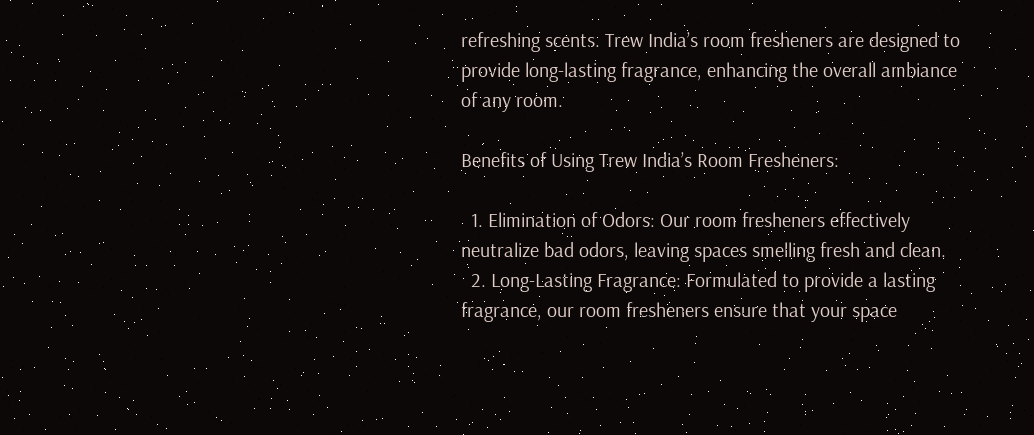refreshing scents. Trew India’s room fresheners are designed to provide long-lasting fragrance, enhancing the overall ambiance of any room.

Benefits of Using Trew India’s Room Fresheners:

  1. Elimination of Odors: Our room fresheners effectively neutralize bad odors, leaving spaces smelling fresh and clean.
  2. Long-Lasting Fragrance: Formulated to provide a lasting fragrance, our room fresheners ensure that your space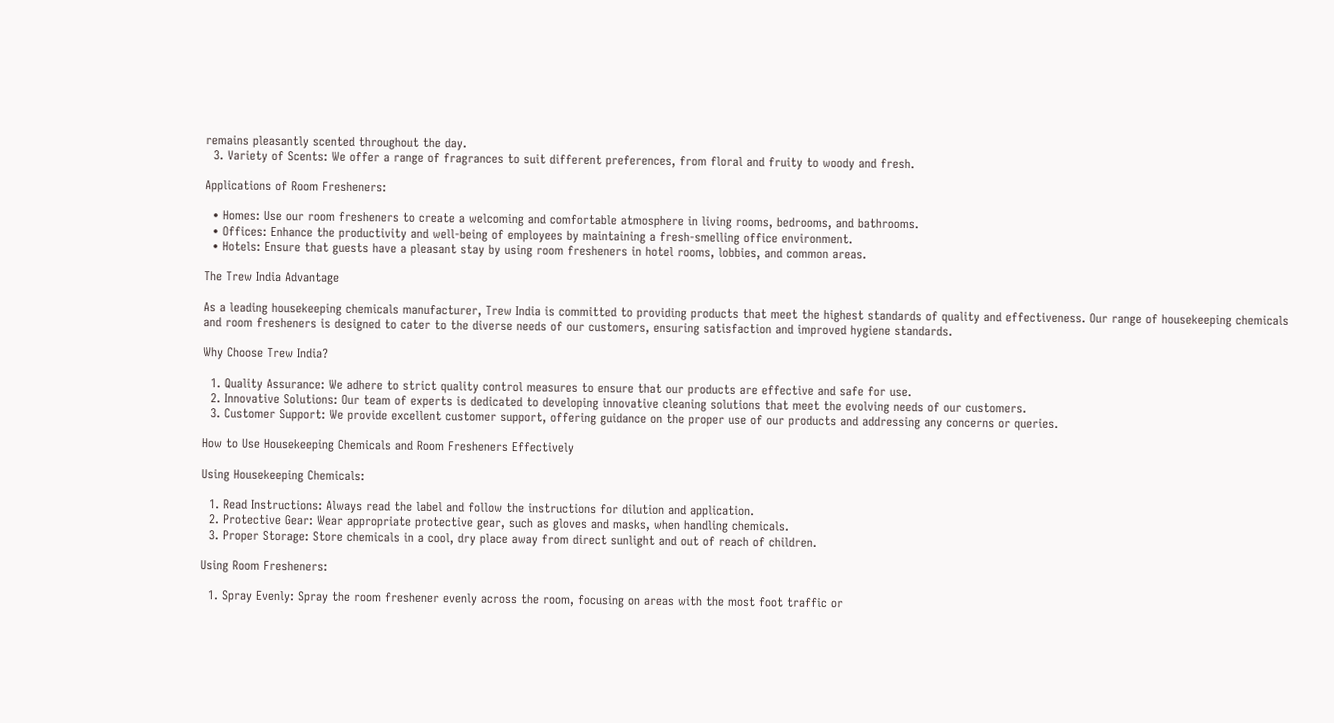remains pleasantly scented throughout the day.
  3. Variety of Scents: We offer a range of fragrances to suit different preferences, from floral and fruity to woody and fresh.

Applications of Room Fresheners:

  • Homes: Use our room fresheners to create a welcoming and comfortable atmosphere in living rooms, bedrooms, and bathrooms.
  • Offices: Enhance the productivity and well-being of employees by maintaining a fresh-smelling office environment.
  • Hotels: Ensure that guests have a pleasant stay by using room fresheners in hotel rooms, lobbies, and common areas.

The Trew India Advantage

As a leading housekeeping chemicals manufacturer, Trew India is committed to providing products that meet the highest standards of quality and effectiveness. Our range of housekeeping chemicals and room fresheners is designed to cater to the diverse needs of our customers, ensuring satisfaction and improved hygiene standards.

Why Choose Trew India?

  1. Quality Assurance: We adhere to strict quality control measures to ensure that our products are effective and safe for use.
  2. Innovative Solutions: Our team of experts is dedicated to developing innovative cleaning solutions that meet the evolving needs of our customers.
  3. Customer Support: We provide excellent customer support, offering guidance on the proper use of our products and addressing any concerns or queries.

How to Use Housekeeping Chemicals and Room Fresheners Effectively

Using Housekeeping Chemicals:

  1. Read Instructions: Always read the label and follow the instructions for dilution and application.
  2. Protective Gear: Wear appropriate protective gear, such as gloves and masks, when handling chemicals.
  3. Proper Storage: Store chemicals in a cool, dry place away from direct sunlight and out of reach of children.

Using Room Fresheners:

  1. Spray Evenly: Spray the room freshener evenly across the room, focusing on areas with the most foot traffic or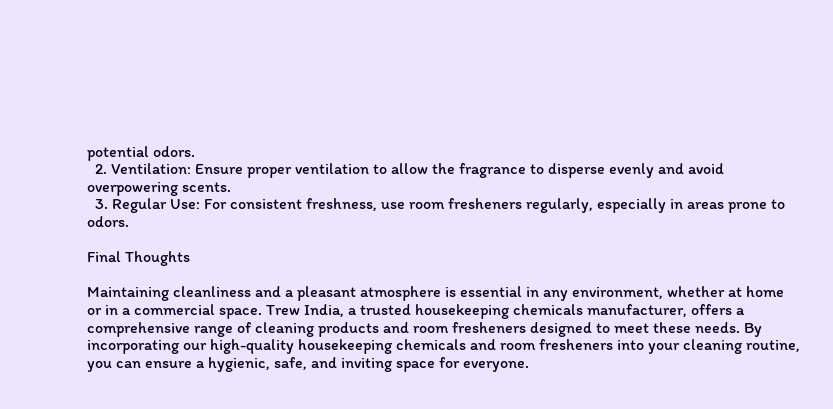potential odors.
  2. Ventilation: Ensure proper ventilation to allow the fragrance to disperse evenly and avoid overpowering scents.
  3. Regular Use: For consistent freshness, use room fresheners regularly, especially in areas prone to odors.

Final Thoughts

Maintaining cleanliness and a pleasant atmosphere is essential in any environment, whether at home or in a commercial space. Trew India, a trusted housekeeping chemicals manufacturer, offers a comprehensive range of cleaning products and room fresheners designed to meet these needs. By incorporating our high-quality housekeeping chemicals and room fresheners into your cleaning routine, you can ensure a hygienic, safe, and inviting space for everyone.